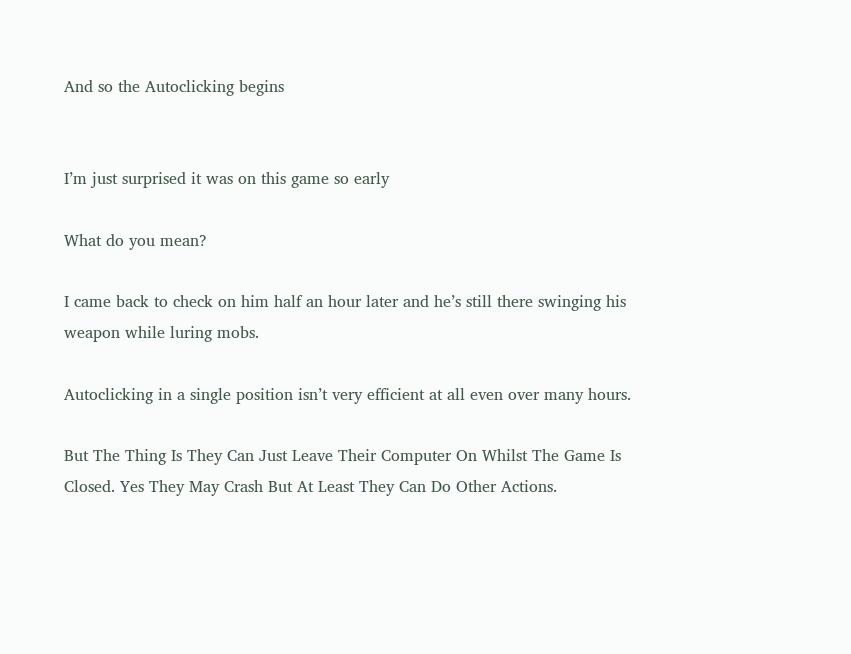And so the Autoclicking begins


I’m just surprised it was on this game so early

What do you mean?

I came back to check on him half an hour later and he’s still there swinging his weapon while luring mobs.

Autoclicking in a single position isn’t very efficient at all even over many hours.

But The Thing Is They Can Just Leave Their Computer On Whilst The Game Is Closed. Yes They May Crash But At Least They Can Do Other Actions.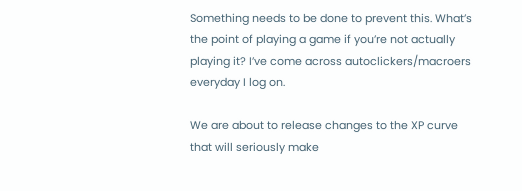Something needs to be done to prevent this. What’s the point of playing a game if you’re not actually playing it? I’ve come across autoclickers/macroers everyday I log on.

We are about to release changes to the XP curve that will seriously make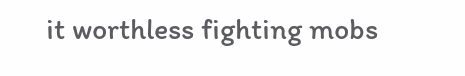it worthless fighting mobs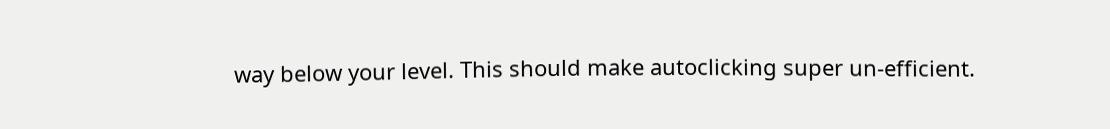way below your level. This should make autoclicking super un-efficient.